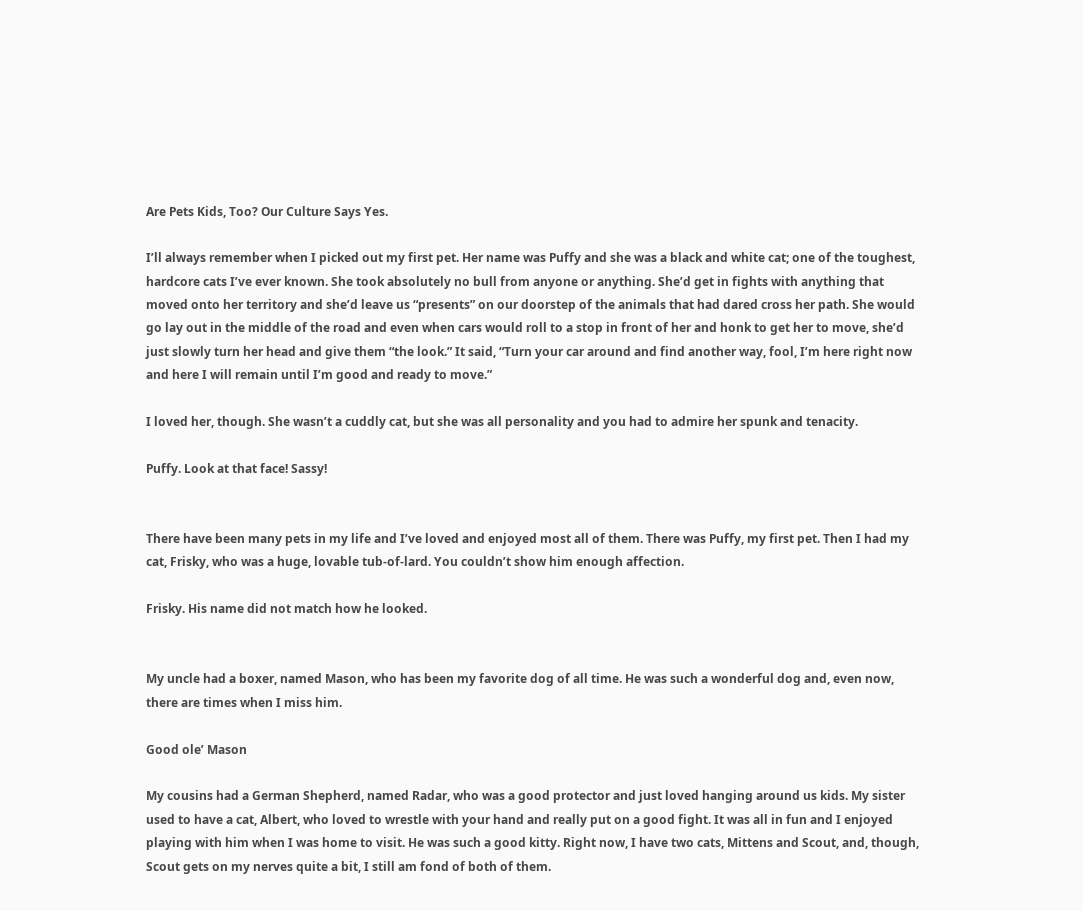Are Pets Kids, Too? Our Culture Says Yes.

I’ll always remember when I picked out my first pet. Her name was Puffy and she was a black and white cat; one of the toughest, hardcore cats I’ve ever known. She took absolutely no bull from anyone or anything. She’d get in fights with anything that moved onto her territory and she’d leave us “presents” on our doorstep of the animals that had dared cross her path. She would go lay out in the middle of the road and even when cars would roll to a stop in front of her and honk to get her to move, she’d just slowly turn her head and give them “the look.” It said, “Turn your car around and find another way, fool, I’m here right now and here I will remain until I’m good and ready to move.”

I loved her, though. She wasn’t a cuddly cat, but she was all personality and you had to admire her spunk and tenacity.

Puffy. Look at that face! Sassy!


There have been many pets in my life and I’ve loved and enjoyed most all of them. There was Puffy, my first pet. Then I had my cat, Frisky, who was a huge, lovable tub-of-lard. You couldn’t show him enough affection.

Frisky. His name did not match how he looked.


My uncle had a boxer, named Mason, who has been my favorite dog of all time. He was such a wonderful dog and, even now, there are times when I miss him.

Good ole’ Mason

My cousins had a German Shepherd, named Radar, who was a good protector and just loved hanging around us kids. My sister used to have a cat, Albert, who loved to wrestle with your hand and really put on a good fight. It was all in fun and I enjoyed playing with him when I was home to visit. He was such a good kitty. Right now, I have two cats, Mittens and Scout, and, though, Scout gets on my nerves quite a bit, I still am fond of both of them.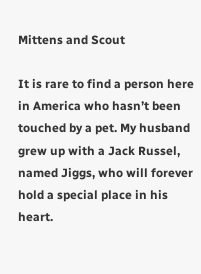Mittens and Scout

It is rare to find a person here in America who hasn’t been touched by a pet. My husband grew up with a Jack Russel, named Jiggs, who will forever hold a special place in his heart.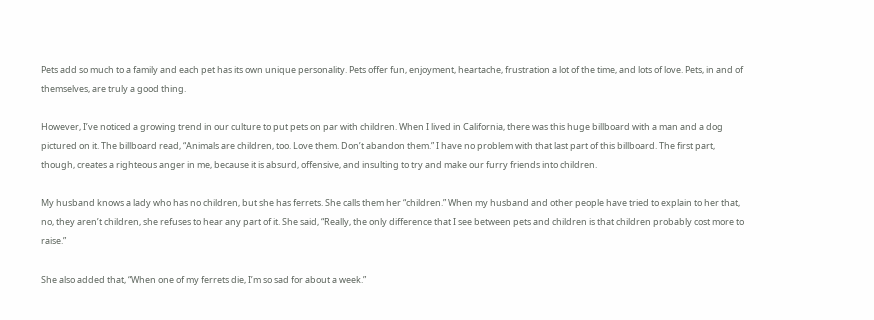Pets add so much to a family and each pet has its own unique personality. Pets offer fun, enjoyment, heartache, frustration a lot of the time, and lots of love. Pets, in and of themselves, are truly a good thing.

However, I’ve noticed a growing trend in our culture to put pets on par with children. When I lived in California, there was this huge billboard with a man and a dog pictured on it. The billboard read, “Animals are children, too. Love them. Don’t abandon them.” I have no problem with that last part of this billboard. The first part, though, creates a righteous anger in me, because it is absurd, offensive, and insulting to try and make our furry friends into children.

My husband knows a lady who has no children, but she has ferrets. She calls them her “children.” When my husband and other people have tried to explain to her that, no, they aren’t children, she refuses to hear any part of it. She said, “Really, the only difference that I see between pets and children is that children probably cost more to raise.”

She also added that, “When one of my ferrets die, I’m so sad for about a week.”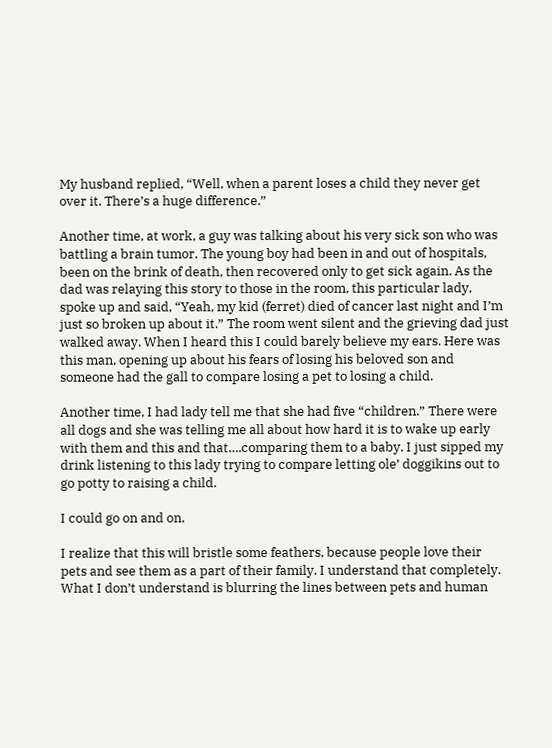My husband replied, “Well, when a parent loses a child they never get over it. There’s a huge difference.”

Another time, at work, a guy was talking about his very sick son who was battling a brain tumor. The young boy had been in and out of hospitals, been on the brink of death, then recovered only to get sick again. As the dad was relaying this story to those in the room, this particular lady, spoke up and said, “Yeah, my kid (ferret) died of cancer last night and I’m just so broken up about it.” The room went silent and the grieving dad just walked away. When I heard this I could barely believe my ears. Here was this man, opening up about his fears of losing his beloved son and someone had the gall to compare losing a pet to losing a child.

Another time, I had lady tell me that she had five “children.” There were all dogs and she was telling me all about how hard it is to wake up early with them and this and that….comparing them to a baby. I just sipped my drink listening to this lady trying to compare letting ole’ doggikins out to go potty to raising a child.

I could go on and on.

I realize that this will bristle some feathers, because people love their pets and see them as a part of their family. I understand that completely. What I don’t understand is blurring the lines between pets and human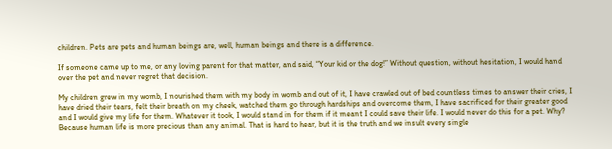children. Pets are pets and human beings are, well, human beings and there is a difference.

If someone came up to me, or any loving parent for that matter, and said, “Your kid or the dog!” Without question, without hesitation, I would hand over the pet and never regret that decision.

My children grew in my womb, I nourished them with my body in womb and out of it, I have crawled out of bed countless times to answer their cries, I have dried their tears, felt their breath on my cheek, watched them go through hardships and overcome them, I have sacrificed for their greater good and I would give my life for them. Whatever it took, I would stand in for them if it meant I could save their life. I would never do this for a pet. Why? Because human life is more precious than any animal. That is hard to hear, but it is the truth and we insult every single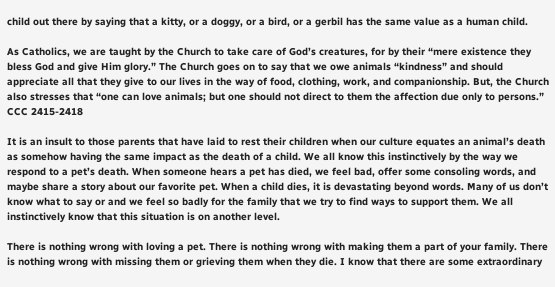child out there by saying that a kitty, or a doggy, or a bird, or a gerbil has the same value as a human child.

As Catholics, we are taught by the Church to take care of God’s creatures, for by their “mere existence they bless God and give Him glory.” The Church goes on to say that we owe animals “kindness” and should appreciate all that they give to our lives in the way of food, clothing, work, and companionship. But, the Church also stresses that “one can love animals; but one should not direct to them the affection due only to persons.” CCC 2415-2418

It is an insult to those parents that have laid to rest their children when our culture equates an animal’s death as somehow having the same impact as the death of a child. We all know this instinctively by the way we respond to a pet’s death. When someone hears a pet has died, we feel bad, offer some consoling words, and maybe share a story about our favorite pet. When a child dies, it is devastating beyond words. Many of us don’t know what to say or and we feel so badly for the family that we try to find ways to support them. We all instinctively know that this situation is on another level.

There is nothing wrong with loving a pet. There is nothing wrong with making them a part of your family. There is nothing wrong with missing them or grieving them when they die. I know that there are some extraordinary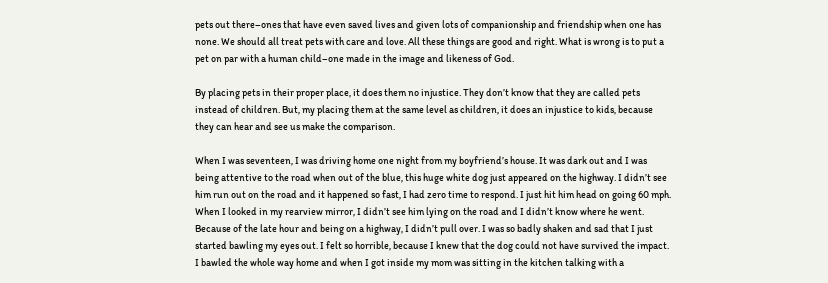pets out there–ones that have even saved lives and given lots of companionship and friendship when one has none. We should all treat pets with care and love. All these things are good and right. What is wrong is to put a pet on par with a human child–one made in the image and likeness of God.

By placing pets in their proper place, it does them no injustice. They don’t know that they are called pets instead of children. But, my placing them at the same level as children, it does an injustice to kids, because they can hear and see us make the comparison.

When I was seventeen, I was driving home one night from my boyfriend’s house. It was dark out and I was being attentive to the road when out of the blue, this huge white dog just appeared on the highway. I didn’t see him run out on the road and it happened so fast, I had zero time to respond. I just hit him head on going 60 mph. When I looked in my rearview mirror, I didn’t see him lying on the road and I didn’t know where he went. Because of the late hour and being on a highway, I didn’t pull over. I was so badly shaken and sad that I just started bawling my eyes out. I felt so horrible, because I knew that the dog could not have survived the impact. I bawled the whole way home and when I got inside my mom was sitting in the kitchen talking with a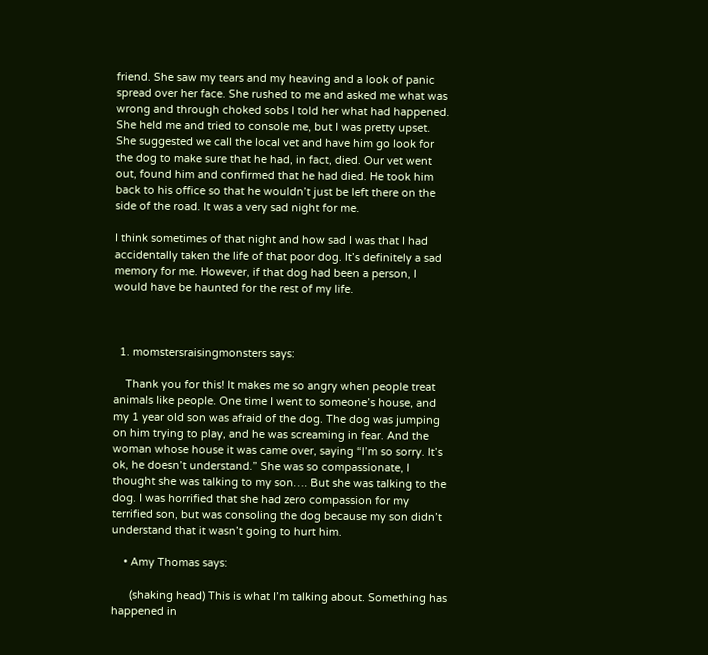friend. She saw my tears and my heaving and a look of panic spread over her face. She rushed to me and asked me what was wrong and through choked sobs I told her what had happened. She held me and tried to console me, but I was pretty upset. She suggested we call the local vet and have him go look for the dog to make sure that he had, in fact, died. Our vet went out, found him and confirmed that he had died. He took him back to his office so that he wouldn’t just be left there on the side of the road. It was a very sad night for me.

I think sometimes of that night and how sad I was that I had accidentally taken the life of that poor dog. It’s definitely a sad memory for me. However, if that dog had been a person, I would have be haunted for the rest of my life.



  1. momstersraisingmonsters says:

    Thank you for this! It makes me so angry when people treat animals like people. One time I went to someone’s house, and my 1 year old son was afraid of the dog. The dog was jumping on him trying to play, and he was screaming in fear. And the woman whose house it was came over, saying “I’m so sorry. It’s ok, he doesn’t understand.” She was so compassionate, I thought she was talking to my son…. But she was talking to the dog. I was horrified that she had zero compassion for my terrified son, but was consoling the dog because my son didn’t understand that it wasn’t going to hurt him.

    • Amy Thomas says:

      (shaking head) This is what I’m talking about. Something has happened in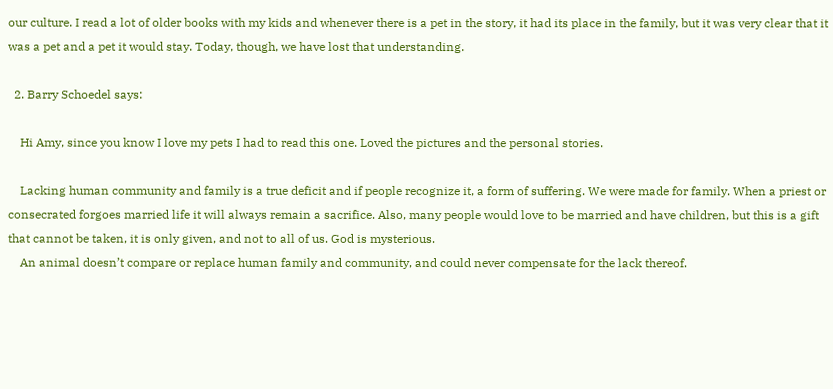our culture. I read a lot of older books with my kids and whenever there is a pet in the story, it had its place in the family, but it was very clear that it was a pet and a pet it would stay. Today, though, we have lost that understanding.

  2. Barry Schoedel says:

    Hi Amy, since you know I love my pets I had to read this one. Loved the pictures and the personal stories.

    Lacking human community and family is a true deficit and if people recognize it, a form of suffering. We were made for family. When a priest or consecrated forgoes married life it will always remain a sacrifice. Also, many people would love to be married and have children, but this is a gift that cannot be taken, it is only given, and not to all of us. God is mysterious.
    An animal doesn’t compare or replace human family and community, and could never compensate for the lack thereof.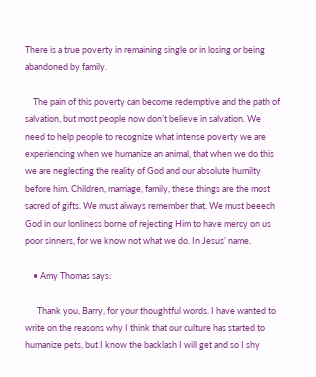There is a true poverty in remaining single or in losing or being abandoned by family.

    The pain of this poverty can become redemptive and the path of salvation, but most people now don’t believe in salvation. We need to help people to recognize what intense poverty we are experiencing when we humanize an animal, that when we do this we are neglecting the reality of God and our absolute humilty before him. Children, marriage, family, these things are the most sacred of gifts. We must always remember that. We must beeech God in our lonliness borne of rejecting Him to have mercy on us poor sinners, for we know not what we do. In Jesus’ name.

    • Amy Thomas says:

      Thank you, Barry, for your thoughtful words. I have wanted to write on the reasons why I think that our culture has started to humanize pets, but I know the backlash I will get and so I shy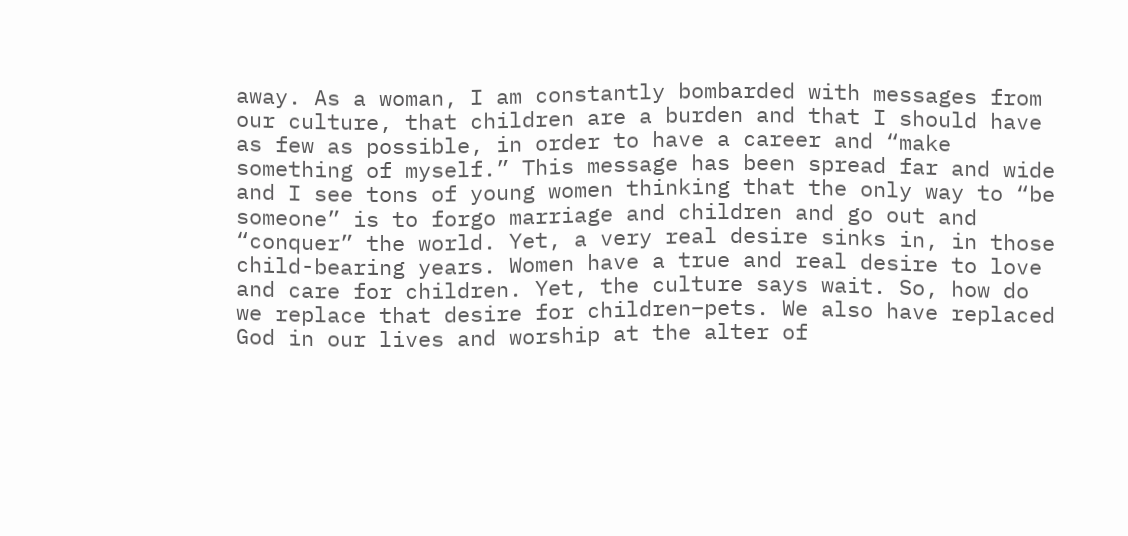away. As a woman, I am constantly bombarded with messages from our culture, that children are a burden and that I should have as few as possible, in order to have a career and “make something of myself.” This message has been spread far and wide and I see tons of young women thinking that the only way to “be someone” is to forgo marriage and children and go out and “conquer” the world. Yet, a very real desire sinks in, in those child-bearing years. Women have a true and real desire to love and care for children. Yet, the culture says wait. So, how do we replace that desire for children–pets. We also have replaced God in our lives and worship at the alter of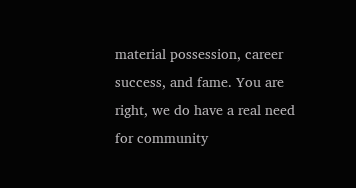material possession, career success, and fame. You are right, we do have a real need for community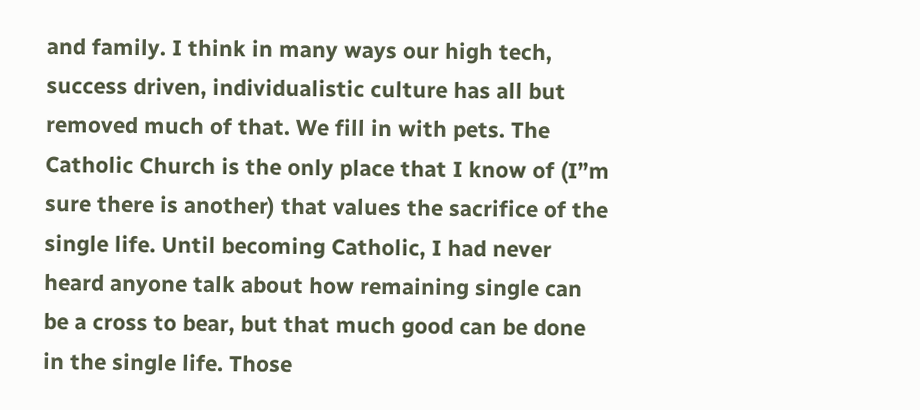and family. I think in many ways our high tech, success driven, individualistic culture has all but removed much of that. We fill in with pets. The Catholic Church is the only place that I know of (I”m sure there is another) that values the sacrifice of the single life. Until becoming Catholic, I had never heard anyone talk about how remaining single can be a cross to bear, but that much good can be done in the single life. Those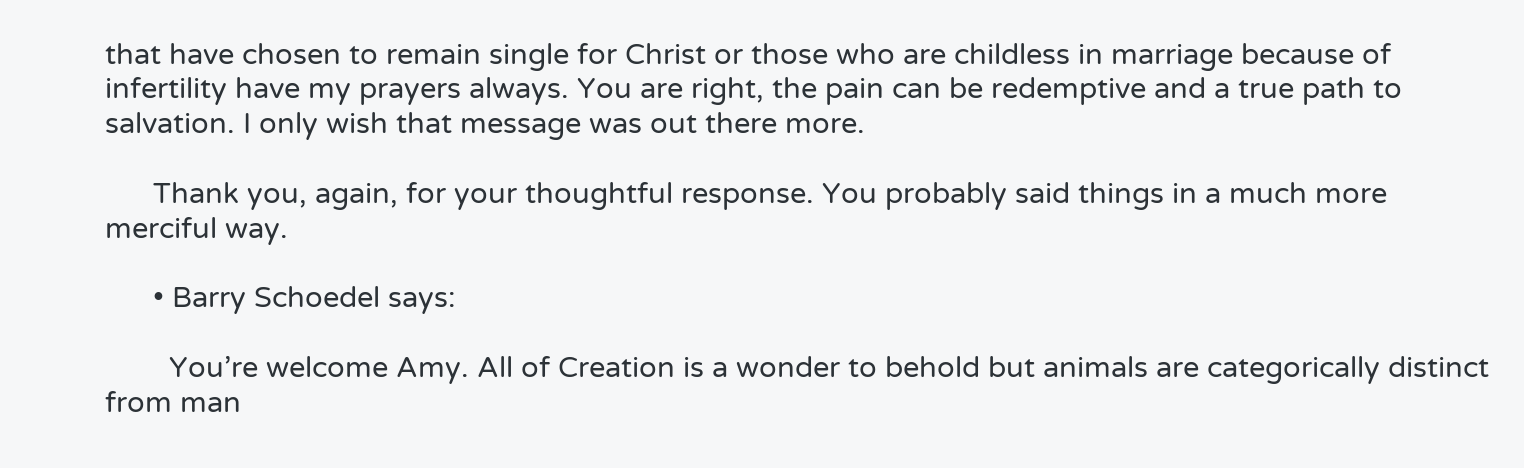that have chosen to remain single for Christ or those who are childless in marriage because of infertility have my prayers always. You are right, the pain can be redemptive and a true path to salvation. I only wish that message was out there more.

      Thank you, again, for your thoughtful response. You probably said things in a much more merciful way.

      • Barry Schoedel says:

        You’re welcome Amy. All of Creation is a wonder to behold but animals are categorically distinct from man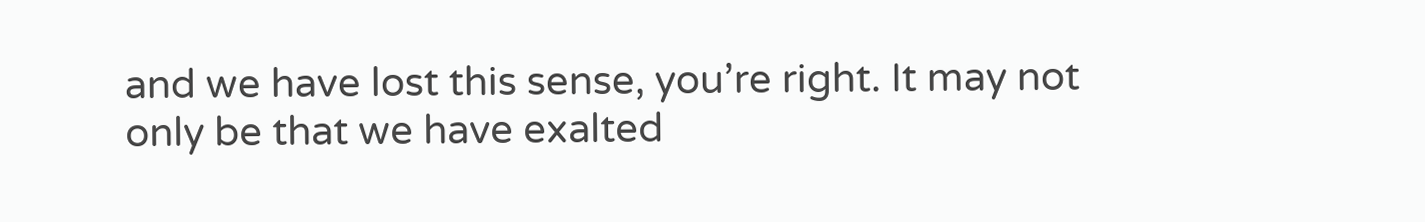and we have lost this sense, you’re right. It may not only be that we have exalted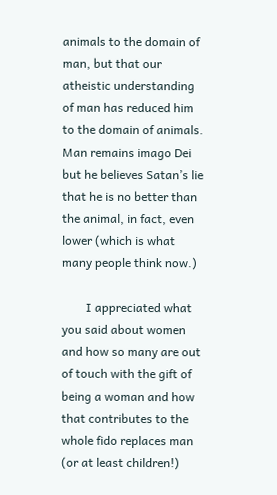animals to the domain of man, but that our atheistic understanding of man has reduced him to the domain of animals. Man remains imago Dei but he believes Satan’s lie that he is no better than the animal, in fact, even lower (which is what many people think now.)

        I appreciated what you said about women and how so many are out of touch with the gift of being a woman and how that contributes to the whole fido replaces man (or at least children!)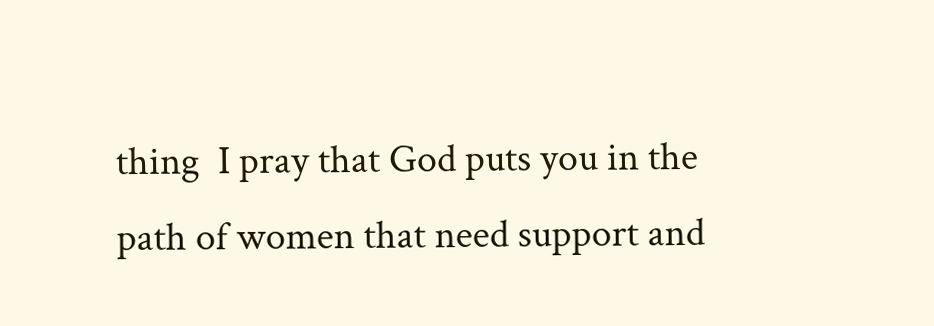thing  I pray that God puts you in the path of women that need support and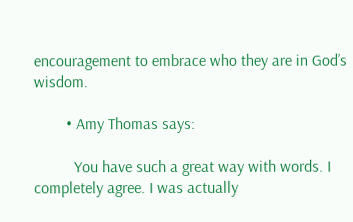encouragement to embrace who they are in God’s wisdom.

        • Amy Thomas says:

          You have such a great way with words. I completely agree. I was actually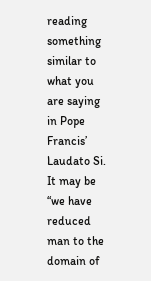reading something similar to what you are saying in Pope Francis’ Laudato Si. It may be “we have reduced man to the domain of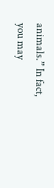animals.” In fact, you may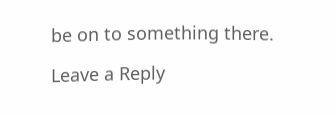be on to something there.

Leave a Reply